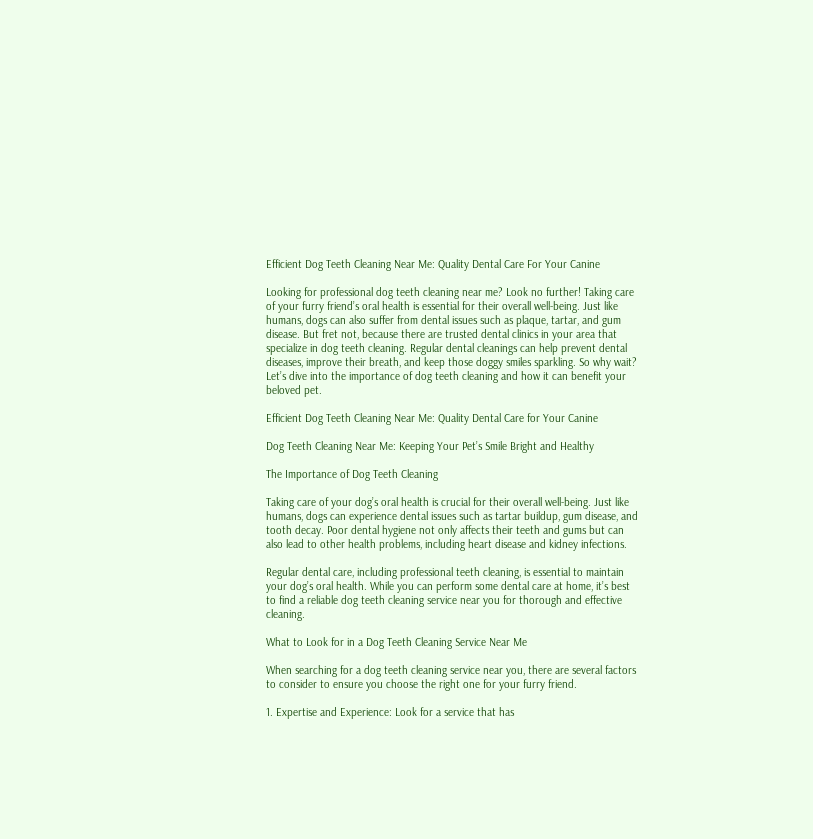Efficient Dog Teeth Cleaning Near Me: Quality Dental Care For Your Canine

Looking for professional dog teeth cleaning near me? Look no further! Taking care of your furry friend’s oral health is essential for their overall well-being. Just like humans, dogs can also suffer from dental issues such as plaque, tartar, and gum disease. But fret not, because there are trusted dental clinics in your area that specialize in dog teeth cleaning. Regular dental cleanings can help prevent dental diseases, improve their breath, and keep those doggy smiles sparkling. So why wait? Let’s dive into the importance of dog teeth cleaning and how it can benefit your beloved pet.

Efficient Dog Teeth Cleaning Near Me: Quality Dental Care for Your Canine

Dog Teeth Cleaning Near Me: Keeping Your Pet’s Smile Bright and Healthy

The Importance of Dog Teeth Cleaning

Taking care of your dog’s oral health is crucial for their overall well-being. Just like humans, dogs can experience dental issues such as tartar buildup, gum disease, and tooth decay. Poor dental hygiene not only affects their teeth and gums but can also lead to other health problems, including heart disease and kidney infections.

Regular dental care, including professional teeth cleaning, is essential to maintain your dog’s oral health. While you can perform some dental care at home, it’s best to find a reliable dog teeth cleaning service near you for thorough and effective cleaning.

What to Look for in a Dog Teeth Cleaning Service Near Me

When searching for a dog teeth cleaning service near you, there are several factors to consider to ensure you choose the right one for your furry friend.

1. Expertise and Experience: Look for a service that has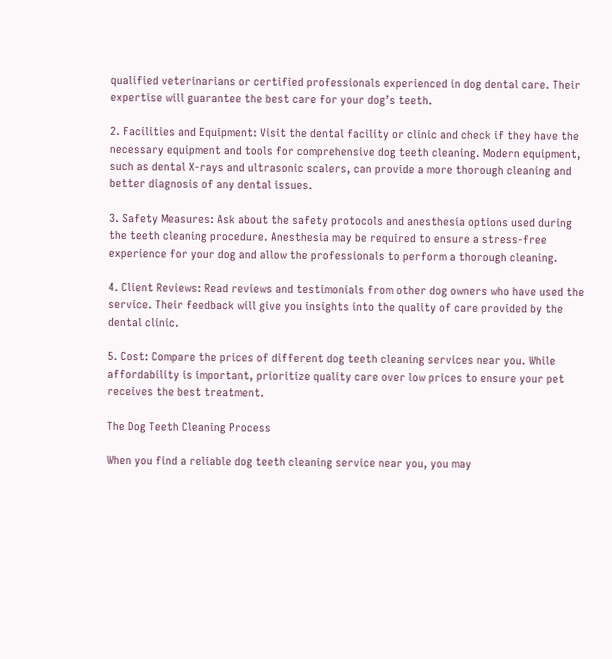qualified veterinarians or certified professionals experienced in dog dental care. Their expertise will guarantee the best care for your dog’s teeth.

2. Facilities and Equipment: Visit the dental facility or clinic and check if they have the necessary equipment and tools for comprehensive dog teeth cleaning. Modern equipment, such as dental X-rays and ultrasonic scalers, can provide a more thorough cleaning and better diagnosis of any dental issues.

3. Safety Measures: Ask about the safety protocols and anesthesia options used during the teeth cleaning procedure. Anesthesia may be required to ensure a stress-free experience for your dog and allow the professionals to perform a thorough cleaning.

4. Client Reviews: Read reviews and testimonials from other dog owners who have used the service. Their feedback will give you insights into the quality of care provided by the dental clinic.

5. Cost: Compare the prices of different dog teeth cleaning services near you. While affordability is important, prioritize quality care over low prices to ensure your pet receives the best treatment.

The Dog Teeth Cleaning Process

When you find a reliable dog teeth cleaning service near you, you may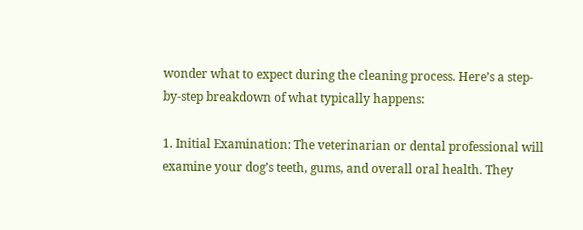wonder what to expect during the cleaning process. Here’s a step-by-step breakdown of what typically happens:

1. Initial Examination: The veterinarian or dental professional will examine your dog’s teeth, gums, and overall oral health. They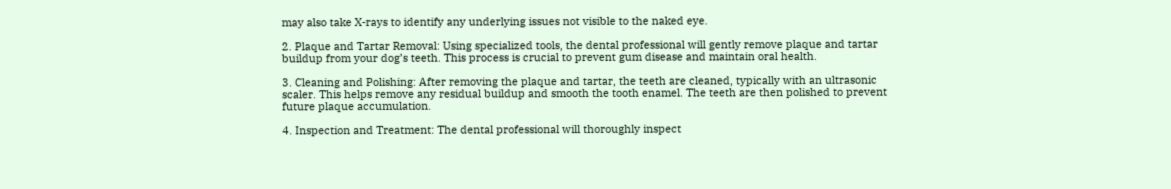may also take X-rays to identify any underlying issues not visible to the naked eye.

2. Plaque and Tartar Removal: Using specialized tools, the dental professional will gently remove plaque and tartar buildup from your dog’s teeth. This process is crucial to prevent gum disease and maintain oral health.

3. Cleaning and Polishing: After removing the plaque and tartar, the teeth are cleaned, typically with an ultrasonic scaler. This helps remove any residual buildup and smooth the tooth enamel. The teeth are then polished to prevent future plaque accumulation.

4. Inspection and Treatment: The dental professional will thoroughly inspect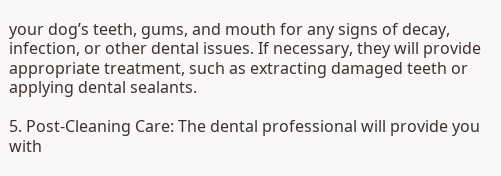your dog’s teeth, gums, and mouth for any signs of decay, infection, or other dental issues. If necessary, they will provide appropriate treatment, such as extracting damaged teeth or applying dental sealants.

5. Post-Cleaning Care: The dental professional will provide you with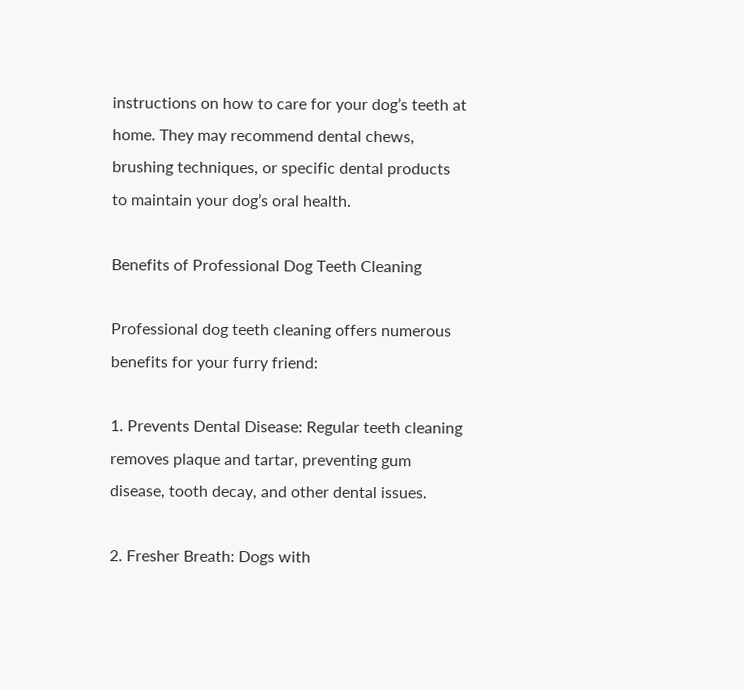instructions on how to care for your dog’s teeth at home. They may recommend dental chews, brushing techniques, or specific dental products to maintain your dog’s oral health.

Benefits of Professional Dog Teeth Cleaning

Professional dog teeth cleaning offers numerous benefits for your furry friend:

1. Prevents Dental Disease: Regular teeth cleaning removes plaque and tartar, preventing gum disease, tooth decay, and other dental issues.

2. Fresher Breath: Dogs with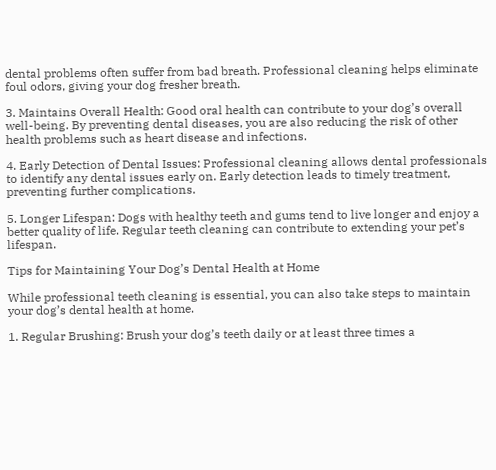dental problems often suffer from bad breath. Professional cleaning helps eliminate foul odors, giving your dog fresher breath.

3. Maintains Overall Health: Good oral health can contribute to your dog’s overall well-being. By preventing dental diseases, you are also reducing the risk of other health problems such as heart disease and infections.

4. Early Detection of Dental Issues: Professional cleaning allows dental professionals to identify any dental issues early on. Early detection leads to timely treatment, preventing further complications.

5. Longer Lifespan: Dogs with healthy teeth and gums tend to live longer and enjoy a better quality of life. Regular teeth cleaning can contribute to extending your pet’s lifespan.

Tips for Maintaining Your Dog’s Dental Health at Home

While professional teeth cleaning is essential, you can also take steps to maintain your dog’s dental health at home.

1. Regular Brushing: Brush your dog’s teeth daily or at least three times a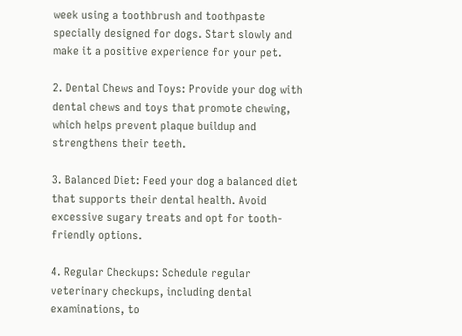week using a toothbrush and toothpaste specially designed for dogs. Start slowly and make it a positive experience for your pet.

2. Dental Chews and Toys: Provide your dog with dental chews and toys that promote chewing, which helps prevent plaque buildup and strengthens their teeth.

3. Balanced Diet: Feed your dog a balanced diet that supports their dental health. Avoid excessive sugary treats and opt for tooth-friendly options.

4. Regular Checkups: Schedule regular veterinary checkups, including dental examinations, to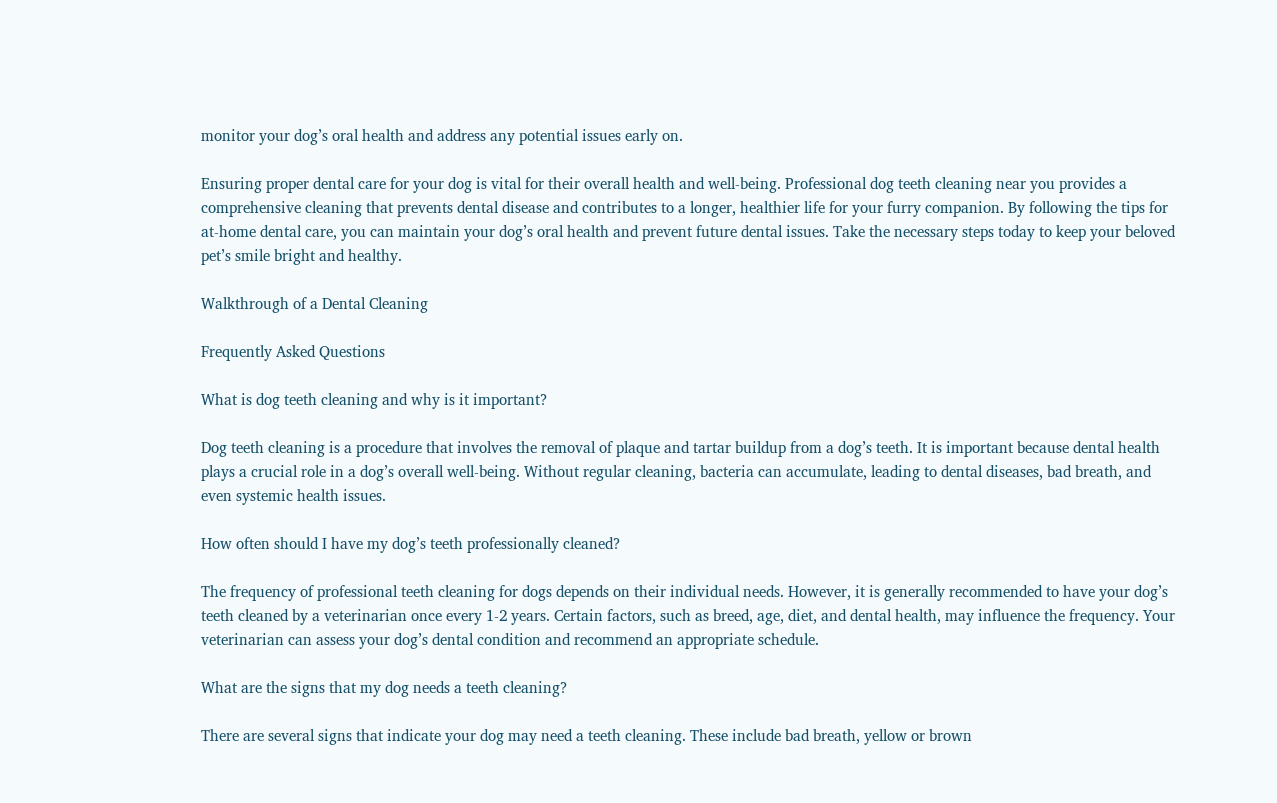monitor your dog’s oral health and address any potential issues early on.

Ensuring proper dental care for your dog is vital for their overall health and well-being. Professional dog teeth cleaning near you provides a comprehensive cleaning that prevents dental disease and contributes to a longer, healthier life for your furry companion. By following the tips for at-home dental care, you can maintain your dog’s oral health and prevent future dental issues. Take the necessary steps today to keep your beloved pet’s smile bright and healthy.

Walkthrough of a Dental Cleaning

Frequently Asked Questions

What is dog teeth cleaning and why is it important?

Dog teeth cleaning is a procedure that involves the removal of plaque and tartar buildup from a dog’s teeth. It is important because dental health plays a crucial role in a dog’s overall well-being. Without regular cleaning, bacteria can accumulate, leading to dental diseases, bad breath, and even systemic health issues.

How often should I have my dog’s teeth professionally cleaned?

The frequency of professional teeth cleaning for dogs depends on their individual needs. However, it is generally recommended to have your dog’s teeth cleaned by a veterinarian once every 1-2 years. Certain factors, such as breed, age, diet, and dental health, may influence the frequency. Your veterinarian can assess your dog’s dental condition and recommend an appropriate schedule.

What are the signs that my dog needs a teeth cleaning?

There are several signs that indicate your dog may need a teeth cleaning. These include bad breath, yellow or brown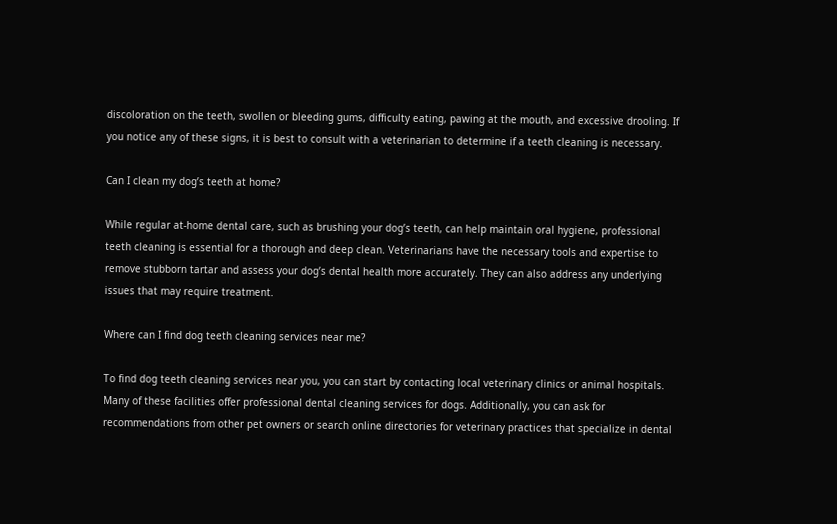discoloration on the teeth, swollen or bleeding gums, difficulty eating, pawing at the mouth, and excessive drooling. If you notice any of these signs, it is best to consult with a veterinarian to determine if a teeth cleaning is necessary.

Can I clean my dog’s teeth at home?

While regular at-home dental care, such as brushing your dog’s teeth, can help maintain oral hygiene, professional teeth cleaning is essential for a thorough and deep clean. Veterinarians have the necessary tools and expertise to remove stubborn tartar and assess your dog’s dental health more accurately. They can also address any underlying issues that may require treatment.

Where can I find dog teeth cleaning services near me?

To find dog teeth cleaning services near you, you can start by contacting local veterinary clinics or animal hospitals. Many of these facilities offer professional dental cleaning services for dogs. Additionally, you can ask for recommendations from other pet owners or search online directories for veterinary practices that specialize in dental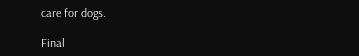care for dogs.

Final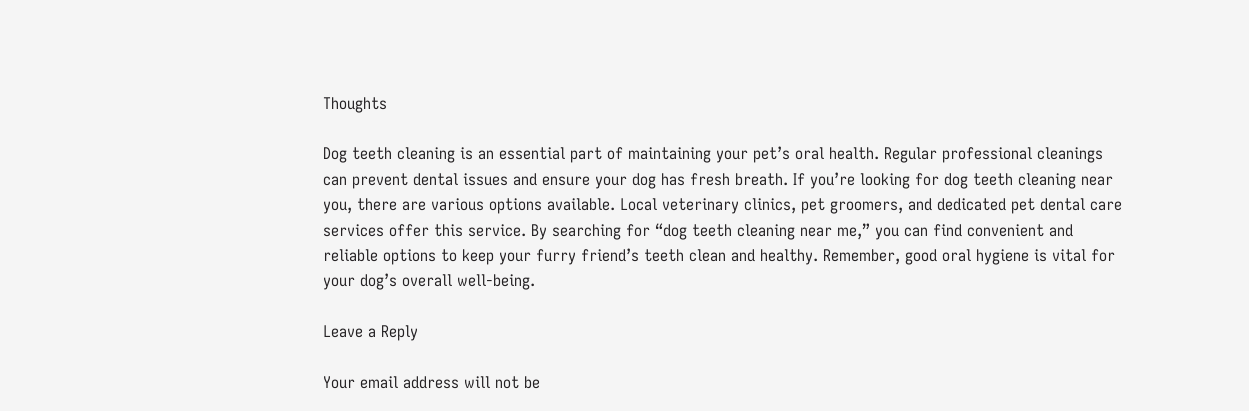Thoughts

Dog teeth cleaning is an essential part of maintaining your pet’s oral health. Regular professional cleanings can prevent dental issues and ensure your dog has fresh breath. If you’re looking for dog teeth cleaning near you, there are various options available. Local veterinary clinics, pet groomers, and dedicated pet dental care services offer this service. By searching for “dog teeth cleaning near me,” you can find convenient and reliable options to keep your furry friend’s teeth clean and healthy. Remember, good oral hygiene is vital for your dog’s overall well-being.

Leave a Reply

Your email address will not be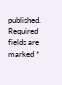published. Required fields are marked *